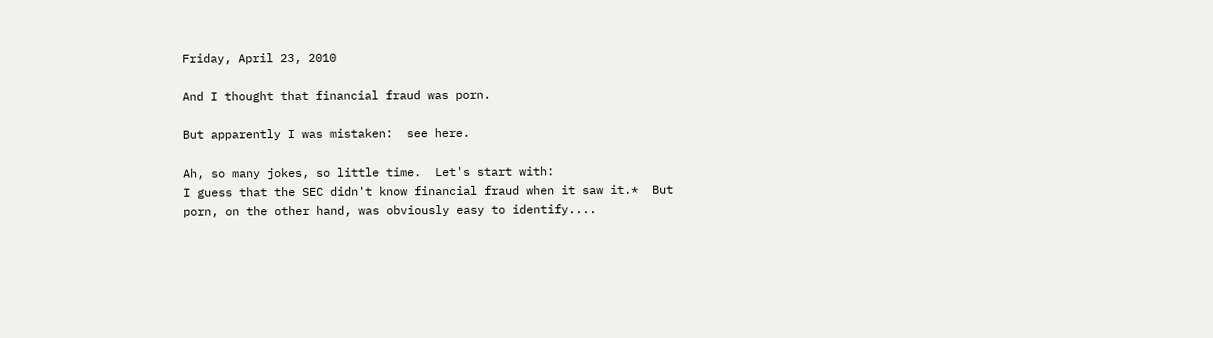Friday, April 23, 2010

And I thought that financial fraud was porn.

But apparently I was mistaken:  see here.

Ah, so many jokes, so little time.  Let's start with:
I guess that the SEC didn't know financial fraud when it saw it.*  But porn, on the other hand, was obviously easy to identify....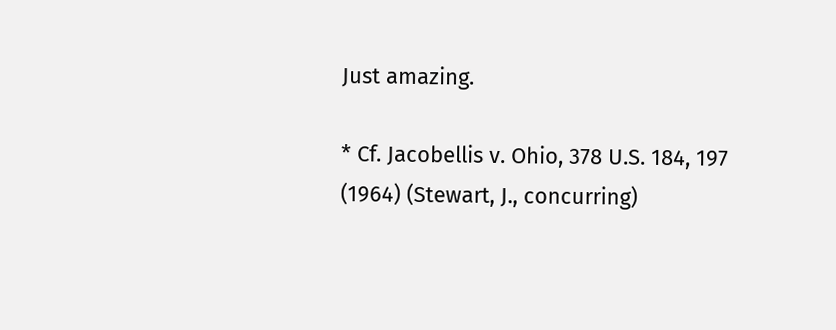Just amazing.

* Cf. Jacobellis v. Ohio, 378 U.S. 184, 197 (1964) (Stewart, J., concurring)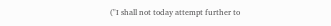("I shall not today attempt further to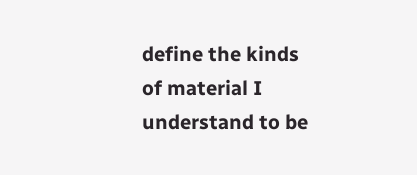define the kinds of material I understand to be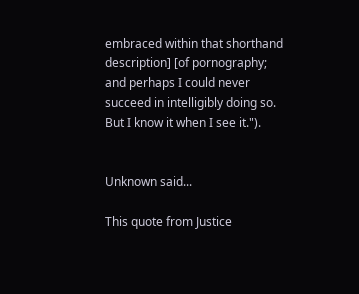embraced within that shorthand description] [of pornography; and perhaps I could never succeed in intelligibly doing so. But I know it when I see it.").


Unknown said...

This quote from Justice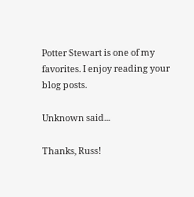Potter Stewart is one of my favorites. I enjoy reading your blog posts.

Unknown said...

Thanks, Russ!